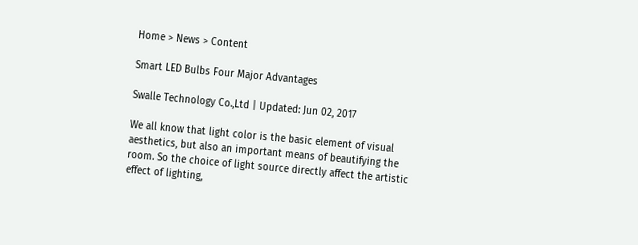Home > News > Content

Smart LED Bulbs Four Major Advantages

Swalle Technology Co.,Ltd | Updated: Jun 02, 2017

We all know that light color is the basic element of visual aesthetics, but also an important means of beautifying the room. So the choice of light source directly affect the artistic effect of lighting,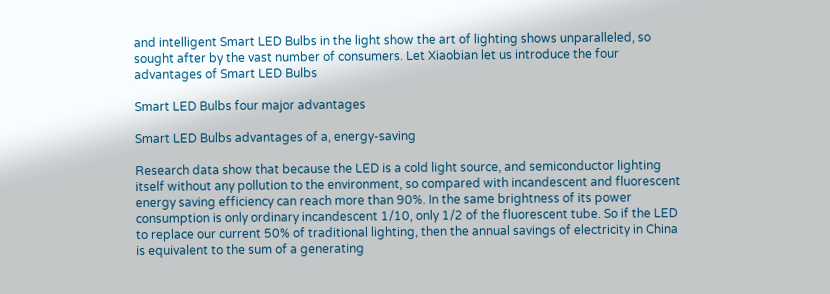and intelligent Smart LED Bulbs in the light show the art of lighting shows unparalleled, so sought after by the vast number of consumers. Let Xiaobian let us introduce the four advantages of Smart LED Bulbs

Smart LED Bulbs four major advantages

Smart LED Bulbs advantages of a, energy-saving

Research data show that because the LED is a cold light source, and semiconductor lighting itself without any pollution to the environment, so compared with incandescent and fluorescent energy saving efficiency can reach more than 90%. In the same brightness of its power consumption is only ordinary incandescent 1/10, only 1/2 of the fluorescent tube. So if the LED to replace our current 50% of traditional lighting, then the annual savings of electricity in China is equivalent to the sum of a generating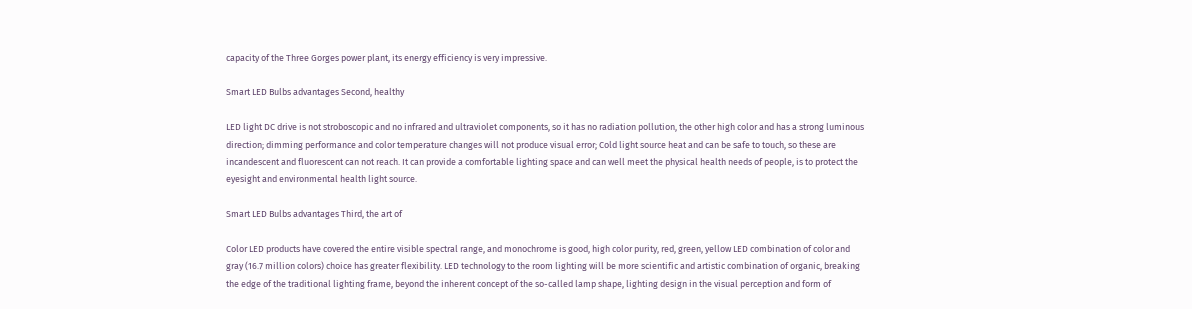capacity of the Three Gorges power plant, its energy efficiency is very impressive.

Smart LED Bulbs advantages Second, healthy

LED light DC drive is not stroboscopic and no infrared and ultraviolet components, so it has no radiation pollution, the other high color and has a strong luminous direction; dimming performance and color temperature changes will not produce visual error; Cold light source heat and can be safe to touch, so these are incandescent and fluorescent can not reach. It can provide a comfortable lighting space and can well meet the physical health needs of people, is to protect the eyesight and environmental health light source.

Smart LED Bulbs advantages Third, the art of

Color LED products have covered the entire visible spectral range, and monochrome is good, high color purity, red, green, yellow LED combination of color and gray (16.7 million colors) choice has greater flexibility. LED technology to the room lighting will be more scientific and artistic combination of organic, breaking the edge of the traditional lighting frame, beyond the inherent concept of the so-called lamp shape, lighting design in the visual perception and form of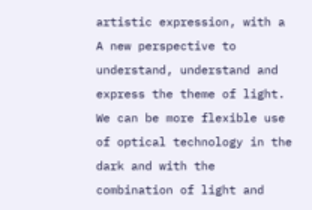artistic expression, with a A new perspective to understand, understand and express the theme of light. We can be more flexible use of optical technology in the dark and with the combination of light and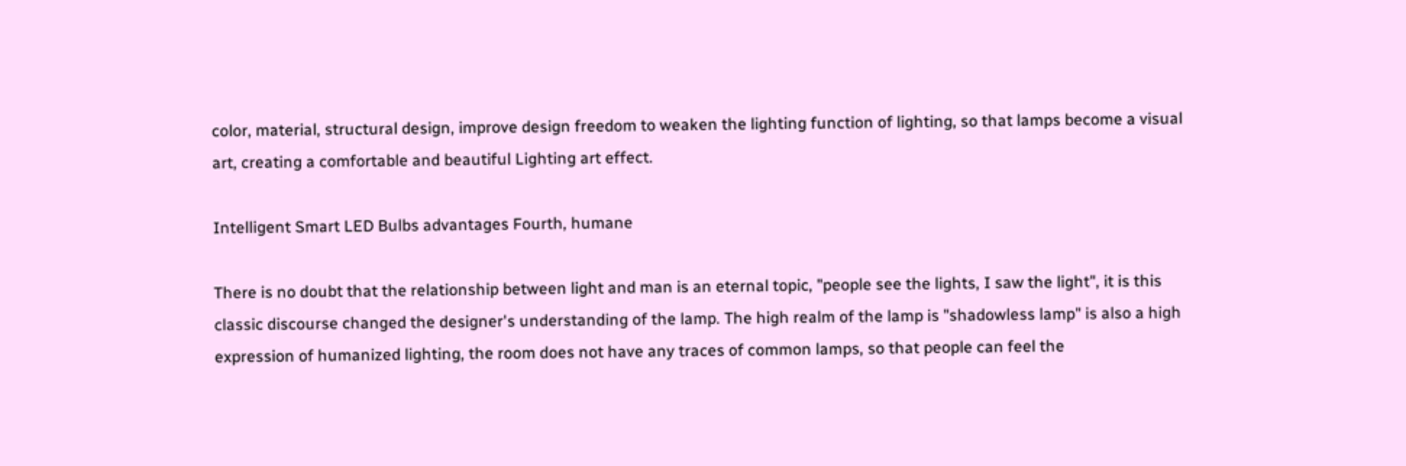color, material, structural design, improve design freedom to weaken the lighting function of lighting, so that lamps become a visual art, creating a comfortable and beautiful Lighting art effect.

Intelligent Smart LED Bulbs advantages Fourth, humane

There is no doubt that the relationship between light and man is an eternal topic, "people see the lights, I saw the light", it is this classic discourse changed the designer's understanding of the lamp. The high realm of the lamp is "shadowless lamp" is also a high expression of humanized lighting, the room does not have any traces of common lamps, so that people can feel the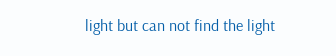light but can not find the light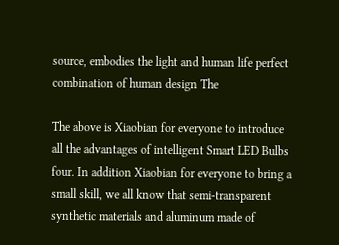source, embodies the light and human life perfect combination of human design The

The above is Xiaobian for everyone to introduce all the advantages of intelligent Smart LED Bulbs four. In addition Xiaobian for everyone to bring a small skill, we all know that semi-transparent synthetic materials and aluminum made of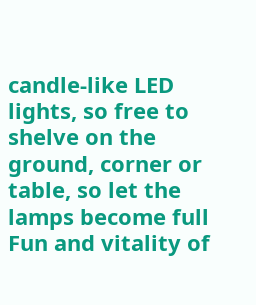candle-like LED lights, so free to shelve on the ground, corner or table, so let the lamps become full Fun and vitality of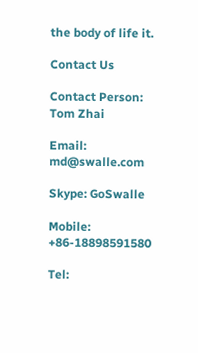the body of life it.

Contact Us

Contact Person: Tom Zhai

Email: md@swalle.com

Skype: GoSwalle

Mobile: +86-18898591580

Tel: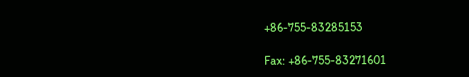+86-755-83285153

Fax: +86-755-83271601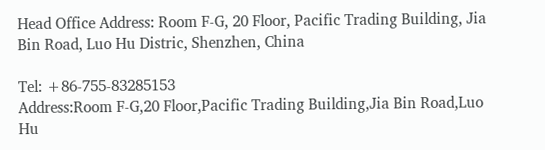Head Office Address: Room F-G, 20 Floor, Pacific Trading Building, Jia Bin Road, Luo Hu Distric, Shenzhen, China

Tel: +86-755-83285153
Address:Room F-G,20 Floor,Pacific Trading Building,Jia Bin Road,Luo Hu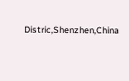Distric,Shenzhen,China